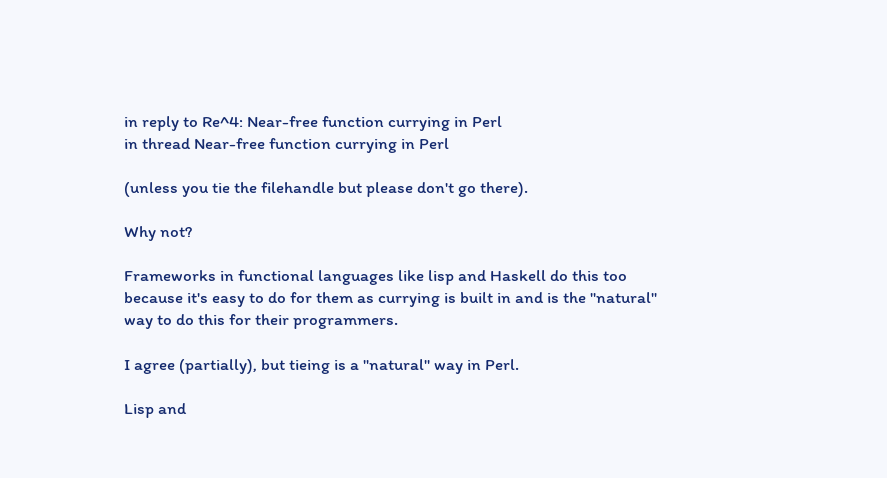in reply to Re^4: Near-free function currying in Perl
in thread Near-free function currying in Perl

(unless you tie the filehandle but please don't go there).

Why not?

Frameworks in functional languages like lisp and Haskell do this too because it's easy to do for them as currying is built in and is the "natural" way to do this for their programmers.

I agree (partially), but tieing is a "natural" way in Perl.

Lisp and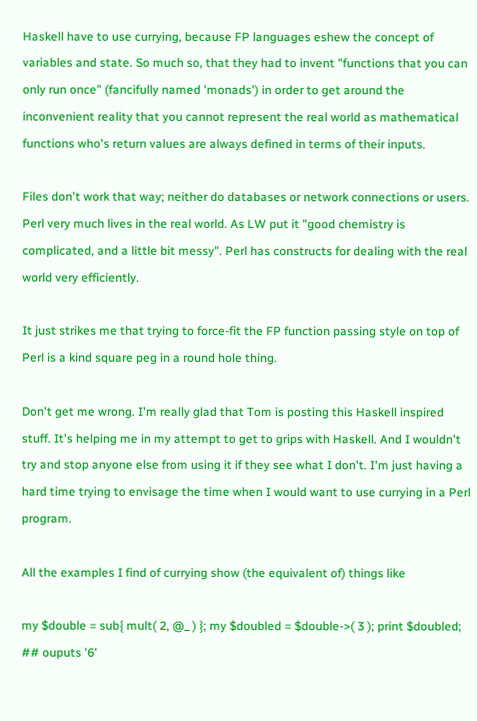Haskell have to use currying, because FP languages eshew the concept of variables and state. So much so, that they had to invent "functions that you can only run once" (fancifully named 'monads') in order to get around the inconvenient reality that you cannot represent the real world as mathematical functions who's return values are always defined in terms of their inputs.

Files don't work that way; neither do databases or network connections or users. Perl very much lives in the real world. As LW put it "good chemistry is complicated, and a little bit messy". Perl has constructs for dealing with the real world very efficiently.

It just strikes me that trying to force-fit the FP function passing style on top of Perl is a kind square peg in a round hole thing.

Don't get me wrong. I'm really glad that Tom is posting this Haskell inspired stuff. It's helping me in my attempt to get to grips with Haskell. And I wouldn't try and stop anyone else from using it if they see what I don't. I'm just having a hard time trying to envisage the time when I would want to use currying in a Perl program.

All the examples I find of currying show (the equivalent of) things like

my $double = sub{ mult( 2, @_ ) }; my $doubled = $double->( 3 ); print $doubled; ## ouputs '6'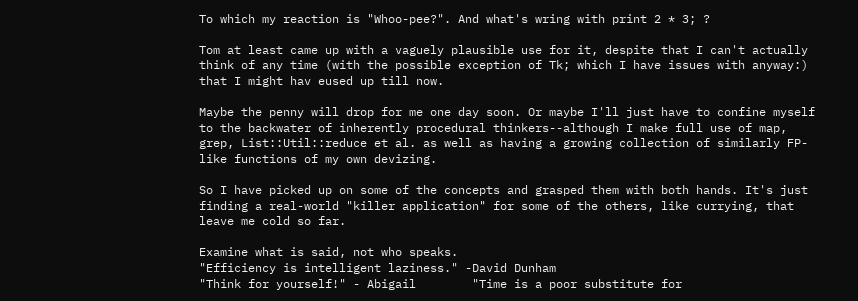To which my reaction is "Whoo-pee?". And what's wring with print 2 * 3; ?

Tom at least came up with a vaguely plausible use for it, despite that I can't actually think of any time (with the possible exception of Tk; which I have issues with anyway:) that I might hav eused up till now.

Maybe the penny will drop for me one day soon. Or maybe I'll just have to confine myself to the backwater of inherently procedural thinkers--although I make full use of map, grep, List::Util::reduce et al. as well as having a growing collection of similarly FP-like functions of my own devizing.

So I have picked up on some of the concepts and grasped them with both hands. It's just finding a real-world "killer application" for some of the others, like currying, that leave me cold so far.

Examine what is said, not who speaks.
"Efficiency is intelligent laziness." -David Dunham
"Think for yourself!" - Abigail        "Time is a poor substitute for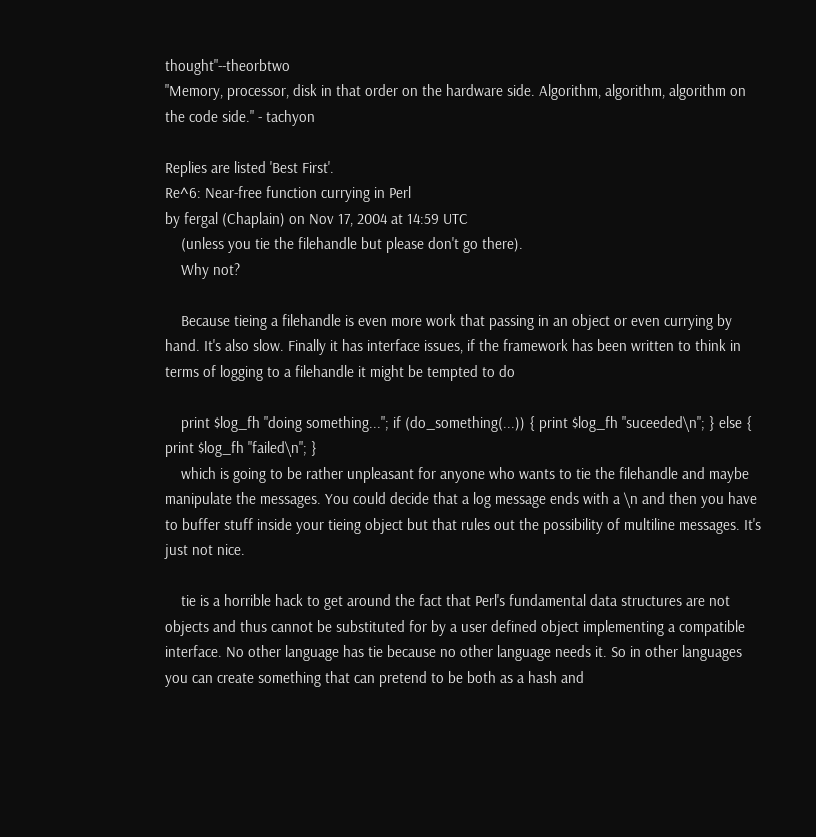thought"--theorbtwo
"Memory, processor, disk in that order on the hardware side. Algorithm, algorithm, algorithm on the code side." - tachyon

Replies are listed 'Best First'.
Re^6: Near-free function currying in Perl
by fergal (Chaplain) on Nov 17, 2004 at 14:59 UTC
    (unless you tie the filehandle but please don't go there).
    Why not?

    Because tieing a filehandle is even more work that passing in an object or even currying by hand. It's also slow. Finally it has interface issues, if the framework has been written to think in terms of logging to a filehandle it might be tempted to do

    print $log_fh "doing something..."; if (do_something(...)) { print $log_fh "suceeded\n"; } else { print $log_fh "failed\n"; }
    which is going to be rather unpleasant for anyone who wants to tie the filehandle and maybe manipulate the messages. You could decide that a log message ends with a \n and then you have to buffer stuff inside your tieing object but that rules out the possibility of multiline messages. It's just not nice.

    tie is a horrible hack to get around the fact that Perl's fundamental data structures are not objects and thus cannot be substituted for by a user defined object implementing a compatible interface. No other language has tie because no other language needs it. So in other languages you can create something that can pretend to be both as a hash and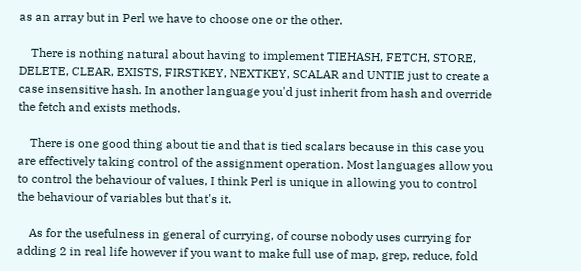as an array but in Perl we have to choose one or the other.

    There is nothing natural about having to implement TIEHASH, FETCH, STORE, DELETE, CLEAR, EXISTS, FIRSTKEY, NEXTKEY, SCALAR and UNTIE just to create a case insensitive hash. In another language you'd just inherit from hash and override the fetch and exists methods.

    There is one good thing about tie and that is tied scalars because in this case you are effectively taking control of the assignment operation. Most languages allow you to control the behaviour of values, I think Perl is unique in allowing you to control the behaviour of variables but that's it.

    As for the usefulness in general of currying, of course nobody uses currying for adding 2 in real life however if you want to make full use of map, grep, reduce, fold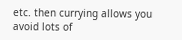etc. then currying allows you avoid lots of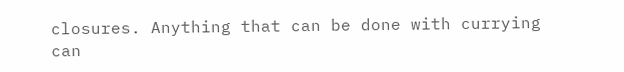closures. Anything that can be done with currying can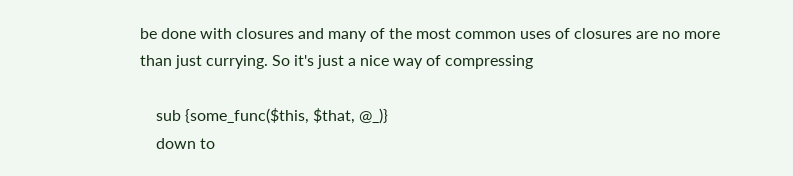be done with closures and many of the most common uses of closures are no more than just currying. So it's just a nice way of compressing

    sub {some_func($this, $that, @_)}
    down to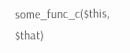some_func_c($this, $that)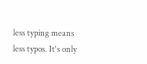less typing means less typos. It's only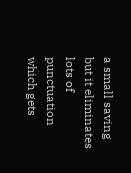a small saving but it eliminates lots of punctuation which gets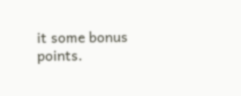it some bonus points.